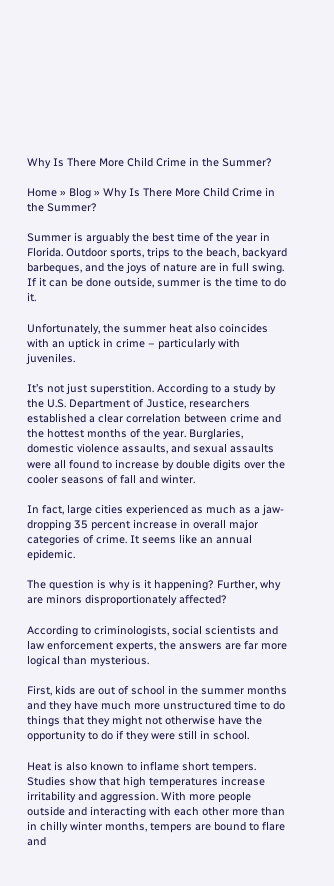Why Is There More Child Crime in the Summer?

Home » Blog » Why Is There More Child Crime in the Summer?

Summer is arguably the best time of the year in Florida. Outdoor sports, trips to the beach, backyard barbeques, and the joys of nature are in full swing. If it can be done outside, summer is the time to do it.

Unfortunately, the summer heat also coincides with an uptick in crime – particularly with juveniles.

It’s not just superstition. According to a study by the U.S. Department of Justice, researchers established a clear correlation between crime and the hottest months of the year. Burglaries, domestic violence assaults, and sexual assaults were all found to increase by double digits over the cooler seasons of fall and winter.

In fact, large cities experienced as much as a jaw-dropping 35 percent increase in overall major categories of crime. It seems like an annual epidemic.

The question is why is it happening? Further, why are minors disproportionately affected?

According to criminologists, social scientists and law enforcement experts, the answers are far more logical than mysterious.

First, kids are out of school in the summer months and they have much more unstructured time to do things that they might not otherwise have the opportunity to do if they were still in school.

Heat is also known to inflame short tempers. Studies show that high temperatures increase irritability and aggression. With more people outside and interacting with each other more than in chilly winter months, tempers are bound to flare and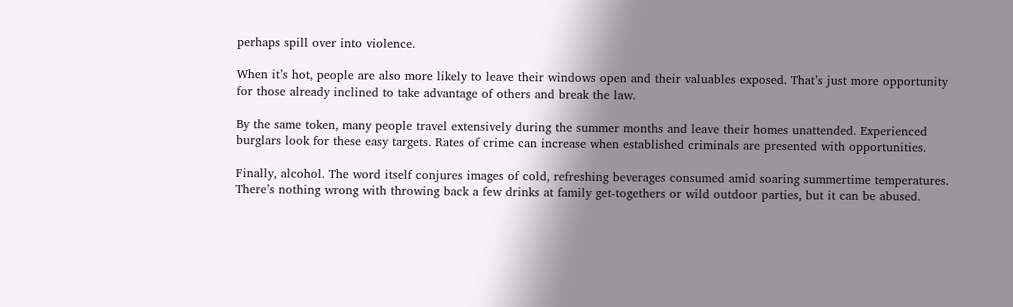perhaps spill over into violence.

When it’s hot, people are also more likely to leave their windows open and their valuables exposed. That’s just more opportunity for those already inclined to take advantage of others and break the law.

By the same token, many people travel extensively during the summer months and leave their homes unattended. Experienced burglars look for these easy targets. Rates of crime can increase when established criminals are presented with opportunities.

Finally, alcohol. The word itself conjures images of cold, refreshing beverages consumed amid soaring summertime temperatures. There’s nothing wrong with throwing back a few drinks at family get-togethers or wild outdoor parties, but it can be abused.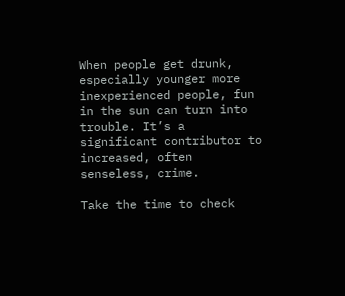When people get drunk, especially younger more inexperienced people, fun in the sun can turn into trouble. It’s a significant contributor to increased, often senseless, crime.

Take the time to check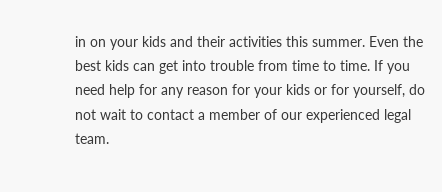in on your kids and their activities this summer. Even the best kids can get into trouble from time to time. If you need help for any reason for your kids or for yourself, do not wait to contact a member of our experienced legal team.